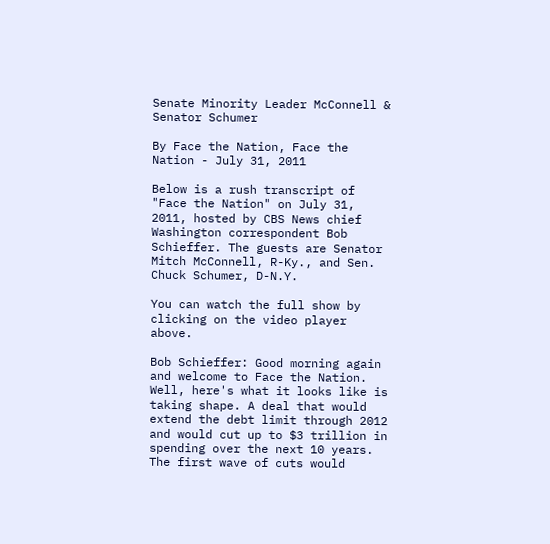Senate Minority Leader McConnell & Senator Schumer

By Face the Nation, Face the Nation - July 31, 2011

Below is a rush transcript of "Face the Nation" on July 31, 2011, hosted by CBS News chief Washington correspondent Bob Schieffer. The guests are Senator Mitch McConnell, R-Ky., and Sen. Chuck Schumer, D-N.Y.

You can watch the full show by clicking on the video player above.

Bob Schieffer: Good morning again and welcome to Face the Nation. Well, here's what it looks like is taking shape. A deal that would extend the debt limit through 2012 and would cut up to $3 trillion in spending over the next 10 years. The first wave of cuts would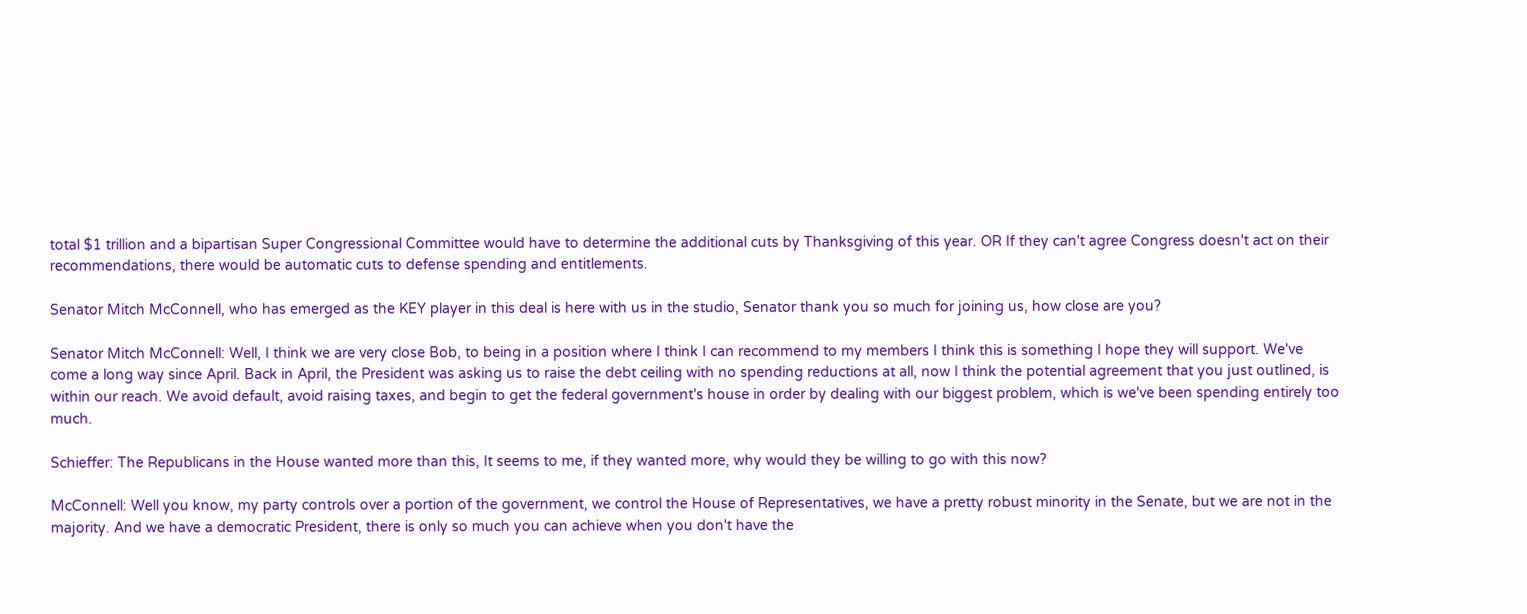total $1 trillion and a bipartisan Super Congressional Committee would have to determine the additional cuts by Thanksgiving of this year. OR If they can't agree Congress doesn't act on their recommendations, there would be automatic cuts to defense spending and entitlements.

Senator Mitch McConnell, who has emerged as the KEY player in this deal is here with us in the studio, Senator thank you so much for joining us, how close are you?

Senator Mitch McConnell: Well, I think we are very close Bob, to being in a position where I think I can recommend to my members I think this is something I hope they will support. We've come a long way since April. Back in April, the President was asking us to raise the debt ceiling with no spending reductions at all, now I think the potential agreement that you just outlined, is within our reach. We avoid default, avoid raising taxes, and begin to get the federal government's house in order by dealing with our biggest problem, which is we've been spending entirely too much.

Schieffer: The Republicans in the House wanted more than this, It seems to me, if they wanted more, why would they be willing to go with this now?

McConnell: Well you know, my party controls over a portion of the government, we control the House of Representatives, we have a pretty robust minority in the Senate, but we are not in the majority. And we have a democratic President, there is only so much you can achieve when you don't have the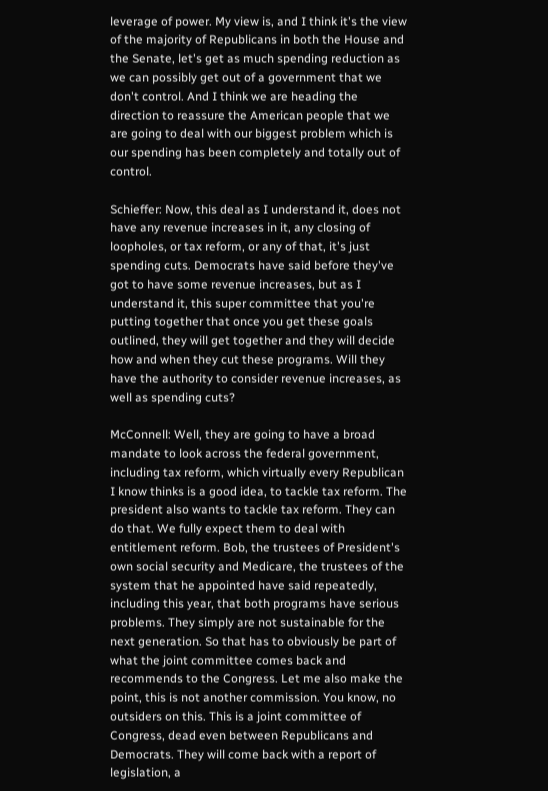leverage of power. My view is, and I think it's the view of the majority of Republicans in both the House and the Senate, let's get as much spending reduction as we can possibly get out of a government that we don't control. And I think we are heading the direction to reassure the American people that we are going to deal with our biggest problem which is our spending has been completely and totally out of control.

Schieffer: Now, this deal as I understand it, does not have any revenue increases in it, any closing of loopholes, or tax reform, or any of that, it's just spending cuts. Democrats have said before they've got to have some revenue increases, but as I understand it, this super committee that you're putting together that once you get these goals outlined, they will get together and they will decide how and when they cut these programs. Will they have the authority to consider revenue increases, as well as spending cuts?

McConnell: Well, they are going to have a broad mandate to look across the federal government, including tax reform, which virtually every Republican I know thinks is a good idea, to tackle tax reform. The president also wants to tackle tax reform. They can do that. We fully expect them to deal with entitlement reform. Bob, the trustees of President's own social security and Medicare, the trustees of the system that he appointed have said repeatedly, including this year, that both programs have serious problems. They simply are not sustainable for the next generation. So that has to obviously be part of what the joint committee comes back and recommends to the Congress. Let me also make the point, this is not another commission. You know, no outsiders on this. This is a joint committee of Congress, dead even between Republicans and Democrats. They will come back with a report of legislation, a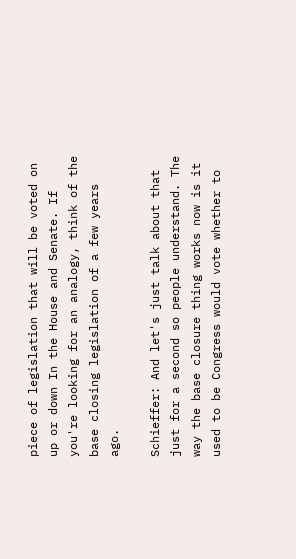piece of legislation that will be voted on up or down In the House and Senate. If you're looking for an analogy, think of the base closing legislation of a few years ago.

Schieffer: And let's just talk about that just for a second so people understand. The way the base closure thing works now is it used to be Congress would vote whether to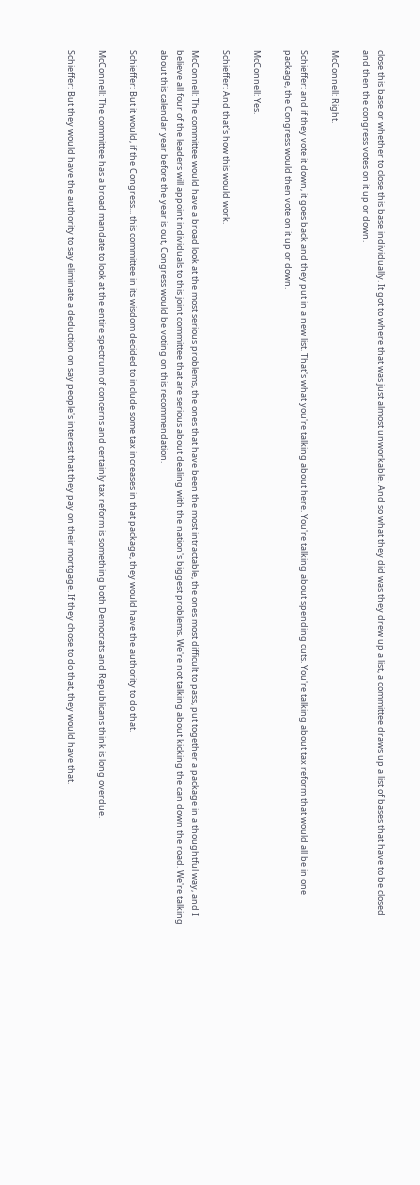close this base or whether to close this base individually. It got to where that was just almost unworkable. And so what they did was they drew up a list, a committee draws up a list of bases that have to be closed and then the congress votes on it up or down.

McConnell: Right.

Schieffer: and if they vote it down, it goes back and they put in a new list. That's what you're talking about here. You're talking about spending cuts. You're talking about tax reform that would all be in one package, the Congress would then vote on it up or down.

McConnell: Yes.

Schieffer: And that's how this would work.

McConnell: The committee would have a broad look at the most serious problems, the ones that have been the most intractable, the ones most difficult to pass, put together a package in a thoughtful way, and I believe all four of the leaders will appoint individuals to this joint committee that are serious about dealing with the nation's biggest problems. We're not talking about kicking the can down the road. We're talking about this calendar year before the year is out, Congress would be voting on this recommendation.

Schieffer: But it would, if the Congress... this committee in its wisdom decided to include some tax increases in that package, they would have the authority to do that.

McConnell: The committee has a broad mandate to look at the entire spectrum of concerns and certainly tax reform is something both Democrats and Republicans think is long overdue.

Schieffer: But they would have the authority to say eliminate a deduction on say people's interest that they pay on their mortgage. If they chose to do that, they would have that.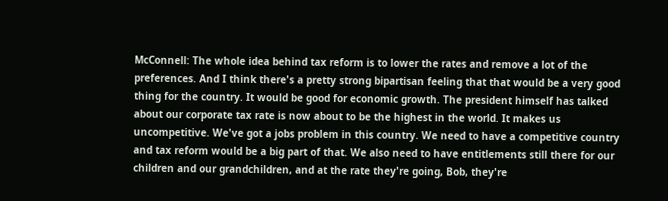McConnell: The whole idea behind tax reform is to lower the rates and remove a lot of the preferences. And I think there's a pretty strong bipartisan feeling that that would be a very good thing for the country. It would be good for economic growth. The president himself has talked about our corporate tax rate is now about to be the highest in the world. It makes us uncompetitive. We've got a jobs problem in this country. We need to have a competitive country and tax reform would be a big part of that. We also need to have entitlements still there for our children and our grandchildren, and at the rate they're going, Bob, they're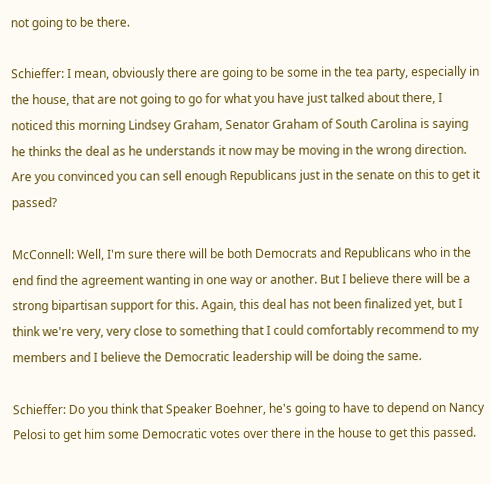not going to be there.

Schieffer: I mean, obviously there are going to be some in the tea party, especially in the house, that are not going to go for what you have just talked about there, I noticed this morning Lindsey Graham, Senator Graham of South Carolina is saying he thinks the deal as he understands it now may be moving in the wrong direction. Are you convinced you can sell enough Republicans just in the senate on this to get it passed?

McConnell: Well, I'm sure there will be both Democrats and Republicans who in the end find the agreement wanting in one way or another. But I believe there will be a strong bipartisan support for this. Again, this deal has not been finalized yet, but I think we're very, very close to something that I could comfortably recommend to my members and I believe the Democratic leadership will be doing the same.

Schieffer: Do you think that Speaker Boehner, he's going to have to depend on Nancy Pelosi to get him some Democratic votes over there in the house to get this passed.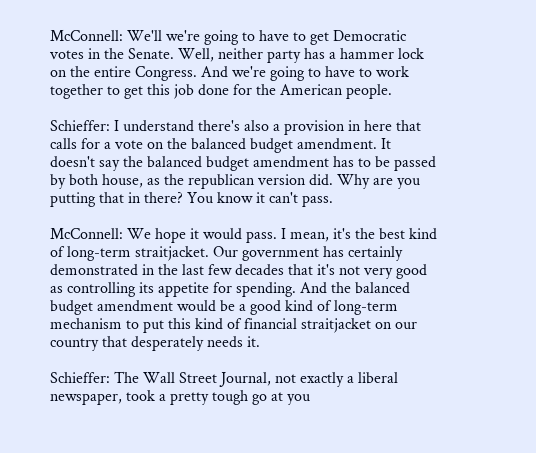McConnell: We'll we're going to have to get Democratic votes in the Senate. Well, neither party has a hammer lock on the entire Congress. And we're going to have to work together to get this job done for the American people.

Schieffer: I understand there's also a provision in here that calls for a vote on the balanced budget amendment. It doesn't say the balanced budget amendment has to be passed by both house, as the republican version did. Why are you putting that in there? You know it can't pass.

McConnell: We hope it would pass. I mean, it's the best kind of long-term straitjacket. Our government has certainly demonstrated in the last few decades that it's not very good as controlling its appetite for spending. And the balanced budget amendment would be a good kind of long-term mechanism to put this kind of financial straitjacket on our country that desperately needs it.

Schieffer: The Wall Street Journal, not exactly a liberal newspaper, took a pretty tough go at you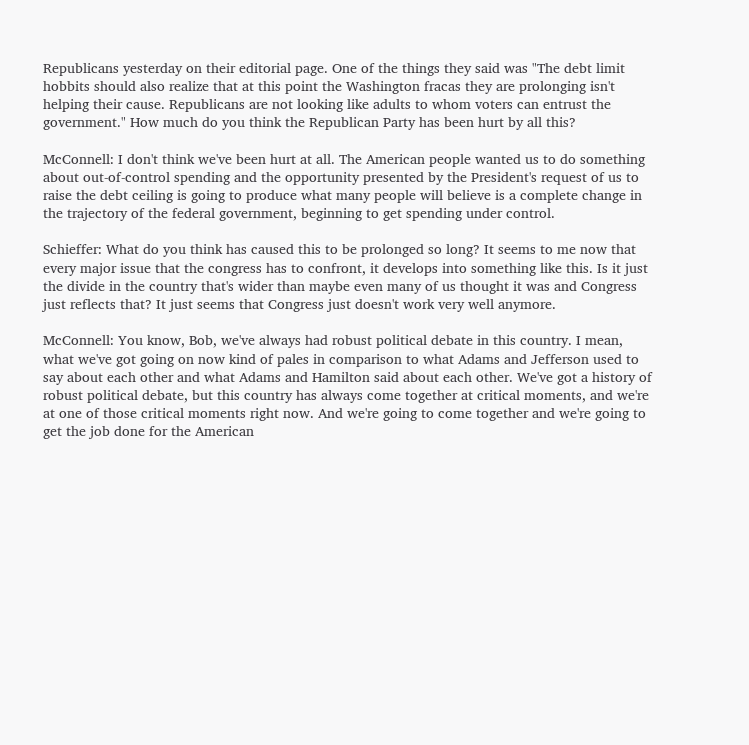Republicans yesterday on their editorial page. One of the things they said was "The debt limit hobbits should also realize that at this point the Washington fracas they are prolonging isn't helping their cause. Republicans are not looking like adults to whom voters can entrust the government." How much do you think the Republican Party has been hurt by all this?

McConnell: I don't think we've been hurt at all. The American people wanted us to do something about out-of-control spending and the opportunity presented by the President's request of us to raise the debt ceiling is going to produce what many people will believe is a complete change in the trajectory of the federal government, beginning to get spending under control.

Schieffer: What do you think has caused this to be prolonged so long? It seems to me now that every major issue that the congress has to confront, it develops into something like this. Is it just the divide in the country that's wider than maybe even many of us thought it was and Congress just reflects that? It just seems that Congress just doesn't work very well anymore.

McConnell: You know, Bob, we've always had robust political debate in this country. I mean, what we've got going on now kind of pales in comparison to what Adams and Jefferson used to say about each other and what Adams and Hamilton said about each other. We've got a history of robust political debate, but this country has always come together at critical moments, and we're at one of those critical moments right now. And we're going to come together and we're going to get the job done for the American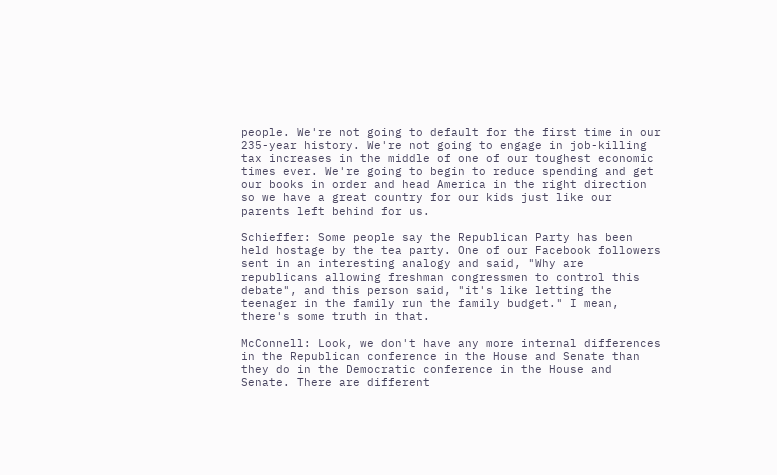people. We're not going to default for the first time in our 235-year history. We're not going to engage in job-killing tax increases in the middle of one of our toughest economic times ever. We're going to begin to reduce spending and get our books in order and head America in the right direction so we have a great country for our kids just like our parents left behind for us.

Schieffer: Some people say the Republican Party has been held hostage by the tea party. One of our Facebook followers sent in an interesting analogy and said, "Why are republicans allowing freshman congressmen to control this debate", and this person said, "it's like letting the teenager in the family run the family budget." I mean, there's some truth in that.

McConnell: Look, we don't have any more internal differences in the Republican conference in the House and Senate than they do in the Democratic conference in the House and Senate. There are different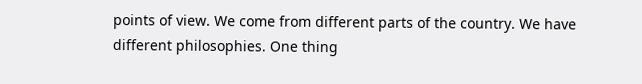points of view. We come from different parts of the country. We have different philosophies. One thing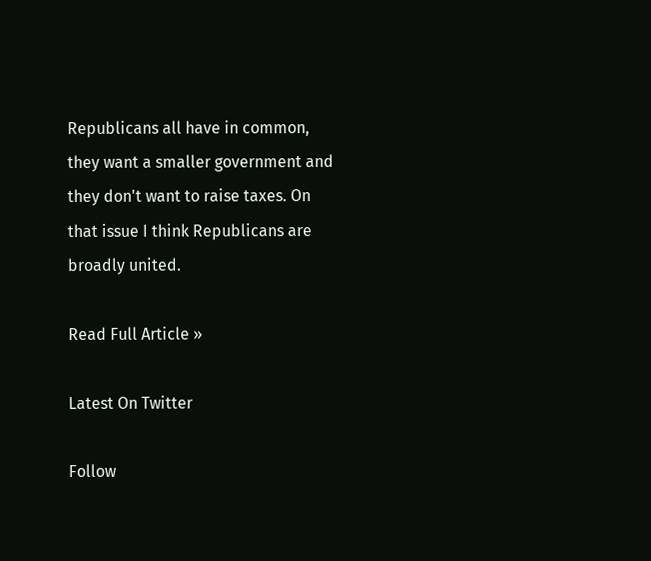Republicans all have in common, they want a smaller government and they don't want to raise taxes. On that issue I think Republicans are broadly united.

Read Full Article »

Latest On Twitter

Follow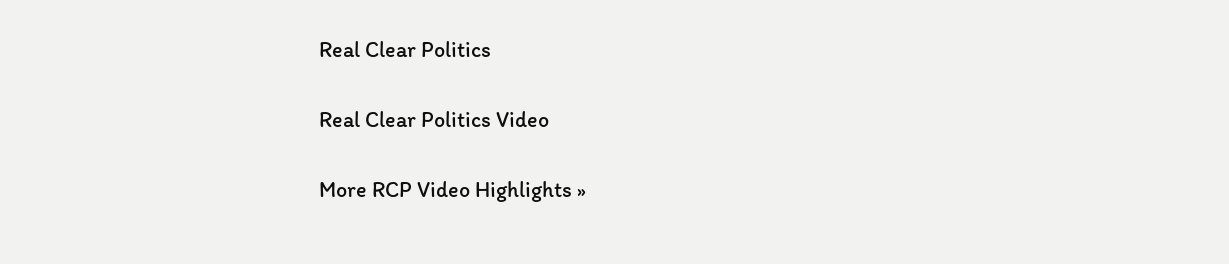Real Clear Politics

Real Clear Politics Video

More RCP Video Highlights »